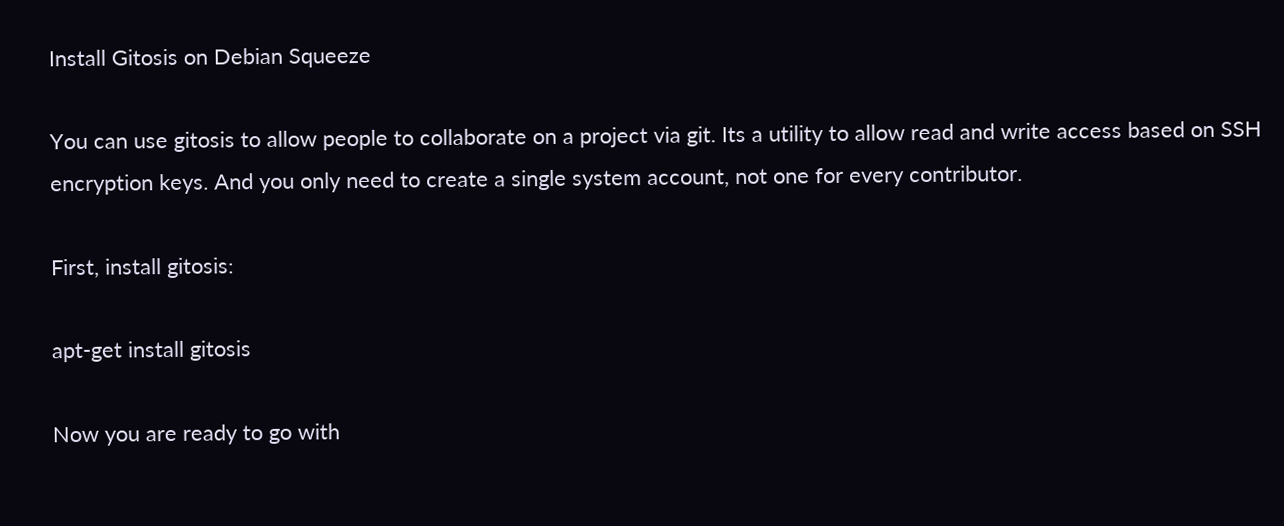Install Gitosis on Debian Squeeze

You can use gitosis to allow people to collaborate on a project via git. Its a utility to allow read and write access based on SSH encryption keys. And you only need to create a single system account, not one for every contributor.

First, install gitosis:

apt-get install gitosis

Now you are ready to go with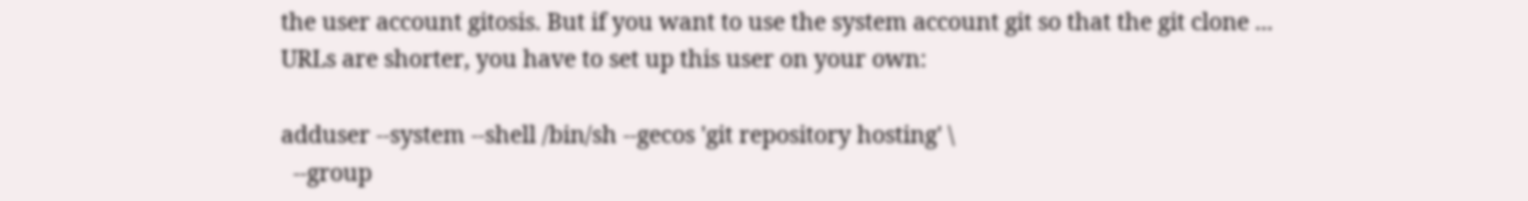the user account gitosis. But if you want to use the system account git so that the git clone ... URLs are shorter, you have to set up this user on your own:

adduser --system --shell /bin/sh --gecos 'git repository hosting' \
  --group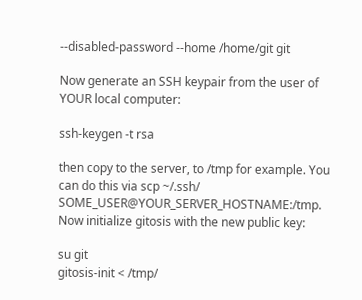--disabled-password --home /home/git git

Now generate an SSH keypair from the user of YOUR local computer:

ssh-keygen -t rsa

then copy to the server, to /tmp for example. You can do this via scp ~/.ssh/ SOME_USER@YOUR_SERVER_HOSTNAME:/tmp.
Now initialize gitosis with the new public key:

su git
gitosis-init < /tmp/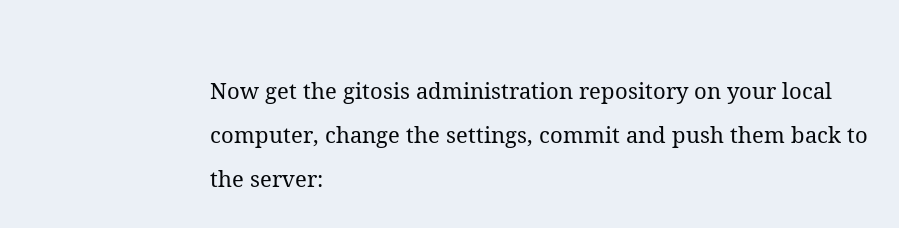Now get the gitosis administration repository on your local computer, change the settings, commit and push them back to the server: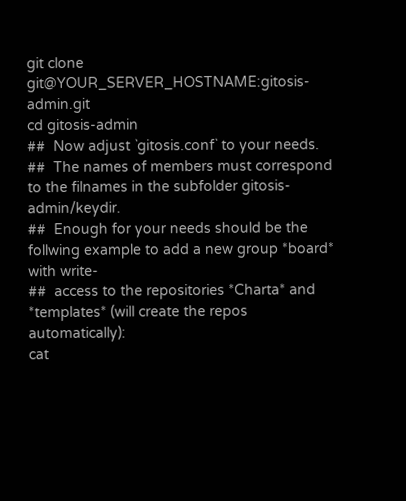git clone git@YOUR_SERVER_HOSTNAME:gitosis-admin.git
cd gitosis-admin
##  Now adjust `gitosis.conf` to your needs.
##  The names of members must correspond to the filnames in the subfolder gitosis-admin/keydir.
##  Enough for your needs should be the follwing example to add a new group *board* with write-
##  access to the repositories *Charta* and *templates* (will create the repos automatically):
cat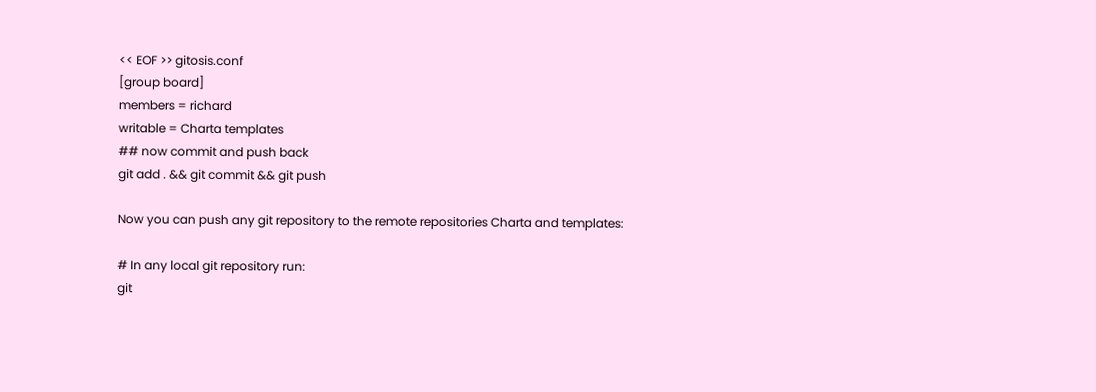<< EOF >> gitosis.conf
[group board]
members = richard
writable = Charta templates
## now commit and push back
git add . && git commit && git push

Now you can push any git repository to the remote repositories Charta and templates:

# In any local git repository run:
git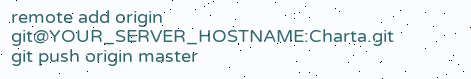remote add origin git@YOUR_SERVER_HOSTNAME:Charta.git
git push origin master